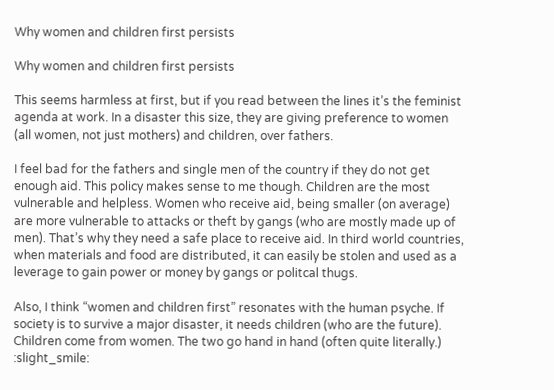Why women and children first persists

Why women and children first persists

This seems harmless at first, but if you read between the lines it’s the feminist agenda at work. In a disaster this size, they are giving preference to women (all women, not just mothers) and children, over fathers.

I feel bad for the fathers and single men of the country if they do not get enough aid. This policy makes sense to me though. Children are the most vulnerable and helpless. Women who receive aid, being smaller (on average) are more vulnerable to attacks or theft by gangs (who are mostly made up of men). That’s why they need a safe place to receive aid. In third world countries, when materials and food are distributed, it can easily be stolen and used as a leverage to gain power or money by gangs or politcal thugs.

Also, I think “women and children first” resonates with the human psyche. If society is to survive a major disaster, it needs children (who are the future). Children come from women. The two go hand in hand (often quite literally.) :slight_smile: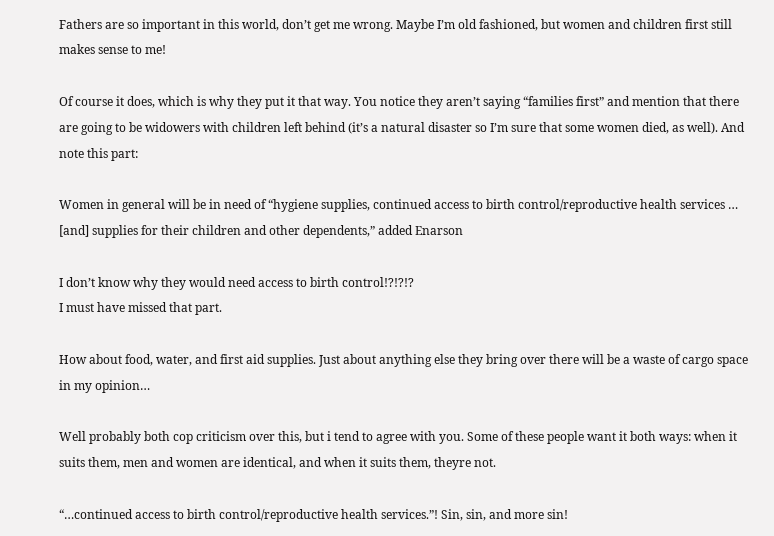Fathers are so important in this world, don’t get me wrong. Maybe I’m old fashioned, but women and children first still makes sense to me!

Of course it does, which is why they put it that way. You notice they aren’t saying “families first” and mention that there are going to be widowers with children left behind (it’s a natural disaster so I’m sure that some women died, as well). And note this part:

Women in general will be in need of “hygiene supplies, continued access to birth control/reproductive health services … [and] supplies for their children and other dependents,” added Enarson

I don’t know why they would need access to birth control!?!?!?
I must have missed that part.

How about food, water, and first aid supplies. Just about anything else they bring over there will be a waste of cargo space in my opinion…

Well probably both cop criticism over this, but i tend to agree with you. Some of these people want it both ways: when it suits them, men and women are identical, and when it suits them, theyre not.

“…continued access to birth control/reproductive health services.”! Sin, sin, and more sin!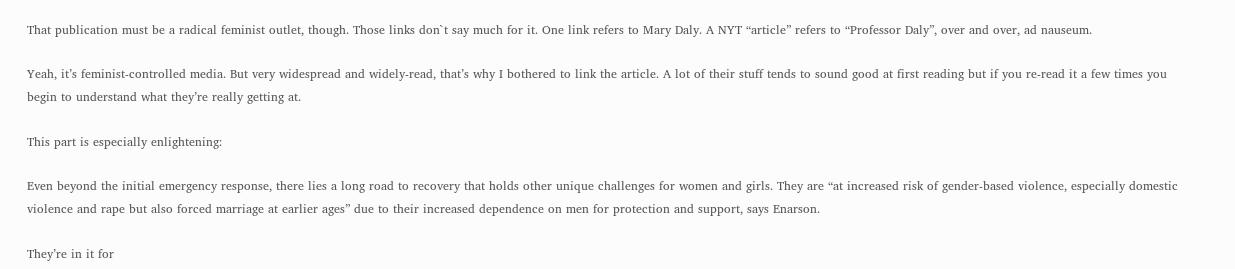That publication must be a radical feminist outlet, though. Those links don`t say much for it. One link refers to Mary Daly. A NYT “article” refers to “Professor Daly”, over and over, ad nauseum.

Yeah, it’s feminist-controlled media. But very widespread and widely-read, that’s why I bothered to link the article. A lot of their stuff tends to sound good at first reading but if you re-read it a few times you begin to understand what they’re really getting at.

This part is especially enlightening:

Even beyond the initial emergency response, there lies a long road to recovery that holds other unique challenges for women and girls. They are “at increased risk of gender-based violence, especially domestic violence and rape but also forced marriage at earlier ages” due to their increased dependence on men for protection and support, says Enarson.

They’re in it for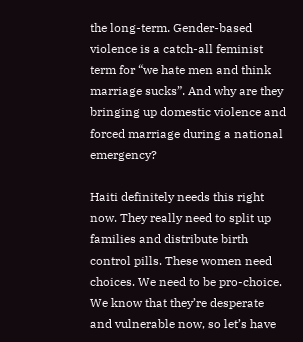the long-term. Gender-based violence is a catch-all feminist term for “we hate men and think marriage sucks”. And why are they bringing up domestic violence and forced marriage during a national emergency?

Haiti definitely needs this right now. They really need to split up families and distribute birth control pills. These women need choices. We need to be pro-choice. We know that they’re desperate and vulnerable now, so let’s have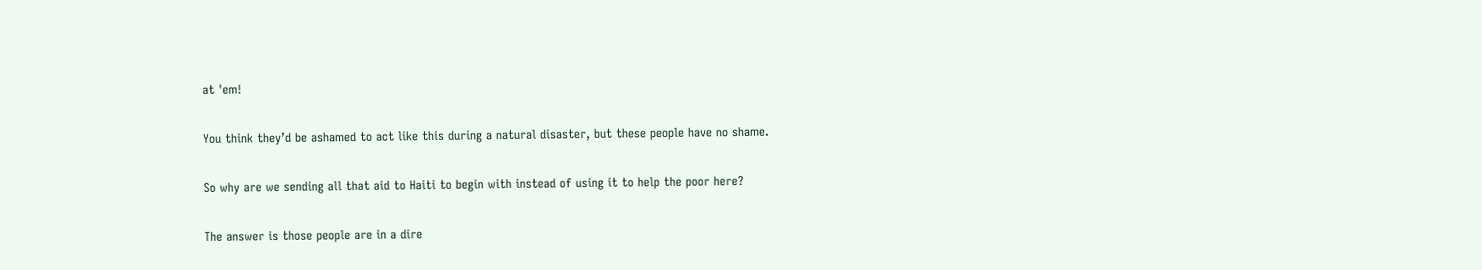at 'em!

You think they’d be ashamed to act like this during a natural disaster, but these people have no shame.

So why are we sending all that aid to Haiti to begin with instead of using it to help the poor here?

The answer is those people are in a dire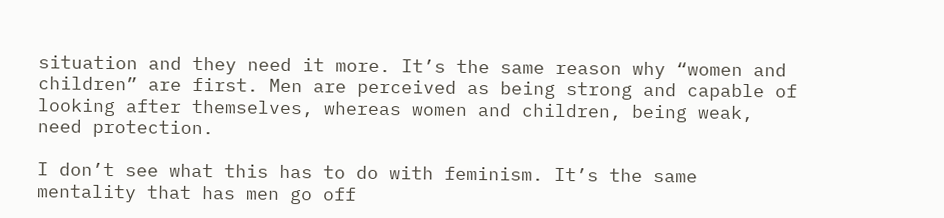situation and they need it more. It’s the same reason why “women and children” are first. Men are perceived as being strong and capable of looking after themselves, whereas women and children, being weak, need protection.

I don’t see what this has to do with feminism. It’s the same mentality that has men go off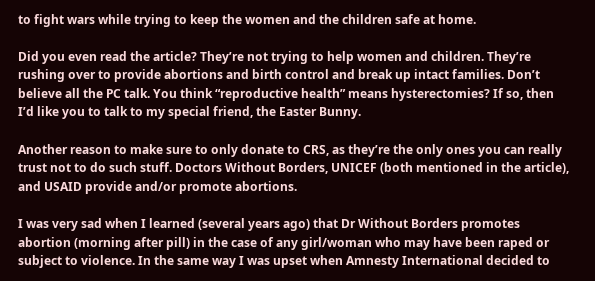to fight wars while trying to keep the women and the children safe at home.

Did you even read the article? They’re not trying to help women and children. They’re rushing over to provide abortions and birth control and break up intact families. Don’t believe all the PC talk. You think “reproductive health” means hysterectomies? If so, then I’d like you to talk to my special friend, the Easter Bunny.

Another reason to make sure to only donate to CRS, as they’re the only ones you can really trust not to do such stuff. Doctors Without Borders, UNICEF (both mentioned in the article), and USAID provide and/or promote abortions.

I was very sad when I learned (several years ago) that Dr Without Borders promotes abortion (morning after pill) in the case of any girl/woman who may have been raped or subject to violence. In the same way I was upset when Amnesty International decided to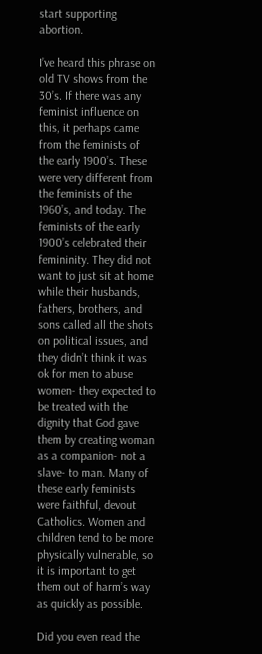start supporting abortion.

I’ve heard this phrase on old TV shows from the 30’s. If there was any feminist influence on this, it perhaps came from the feminists of the early 1900’s. These were very different from the feminists of the 1960’s, and today. The feminists of the early 1900’s celebrated their femininity. They did not want to just sit at home while their husbands, fathers, brothers, and sons called all the shots on political issues, and they didn’t think it was ok for men to abuse women- they expected to be treated with the dignity that God gave them by creating woman as a companion- not a slave- to man. Many of these early feminists were faithful, devout Catholics. Women and children tend to be more physically vulnerable, so it is important to get them out of harm’s way as quickly as possible.

Did you even read the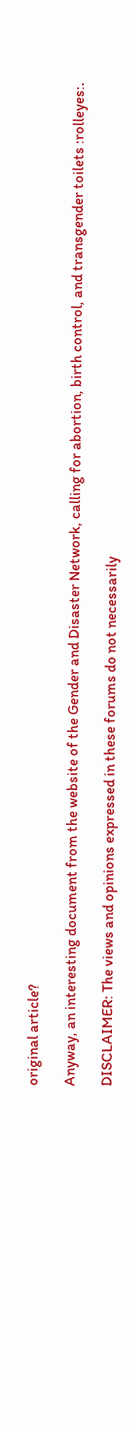original article?

Anyway, an interesting document from the website of the Gender and Disaster Network, calling for abortion, birth control, and transgender toilets :rolleyes:.

DISCLAIMER: The views and opinions expressed in these forums do not necessarily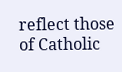reflect those of Catholic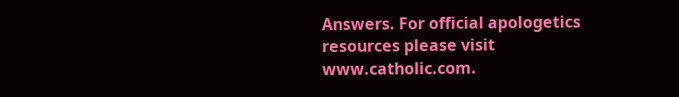Answers. For official apologetics resources please visit www.catholic.com.